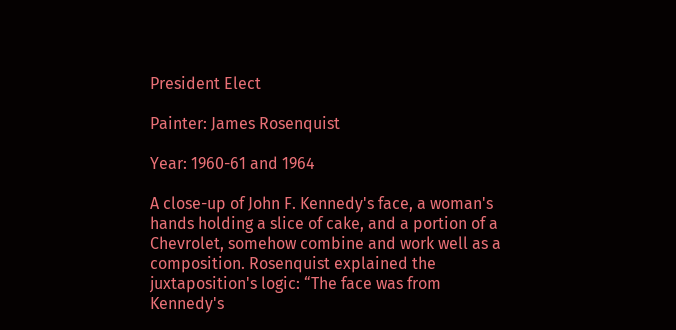President Elect

Painter: James Rosenquist

Year: 1960-61 and 1964

A close-up of John F. Kennedy's face, a woman's hands holding a slice of cake, and a portion of a Chevrolet, somehow combine and work well as a composition. Rosenquist explained the juxtaposition's logic: “The face was from Kennedy's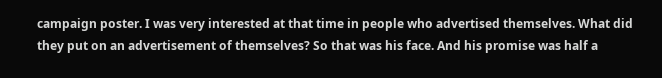campaign poster. I was very interested at that time in people who advertised themselves. What did they put on an advertisement of themselves? So that was his face. And his promise was half a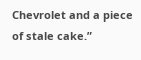Chevrolet and a piece of stale cake.”